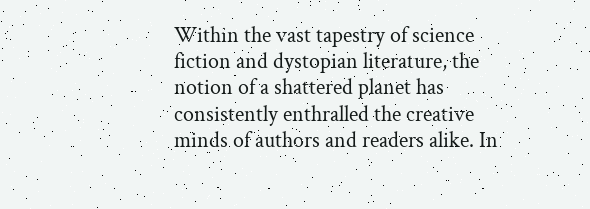Within the vast tapestry of science fiction and dystopian literature, the notion of a shattered planet has consistently enthralled the creative minds of authors and readers alike. In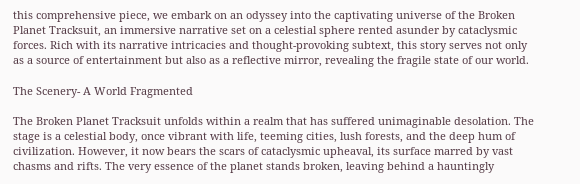this comprehensive piece, we embark on an odyssey into the captivating universe of the Broken Planet Tracksuit, an immersive narrative set on a celestial sphere rented asunder by cataclysmic forces. Rich with its narrative intricacies and thought-provoking subtext, this story serves not only as a source of entertainment but also as a reflective mirror, revealing the fragile state of our world.

The Scenery- A World Fragmented

The Broken Planet Tracksuit unfolds within a realm that has suffered unimaginable desolation. The stage is a celestial body, once vibrant with life, teeming cities, lush forests, and the deep hum of civilization. However, it now bears the scars of cataclysmic upheaval, its surface marred by vast chasms and rifts. The very essence of the planet stands broken, leaving behind a hauntingly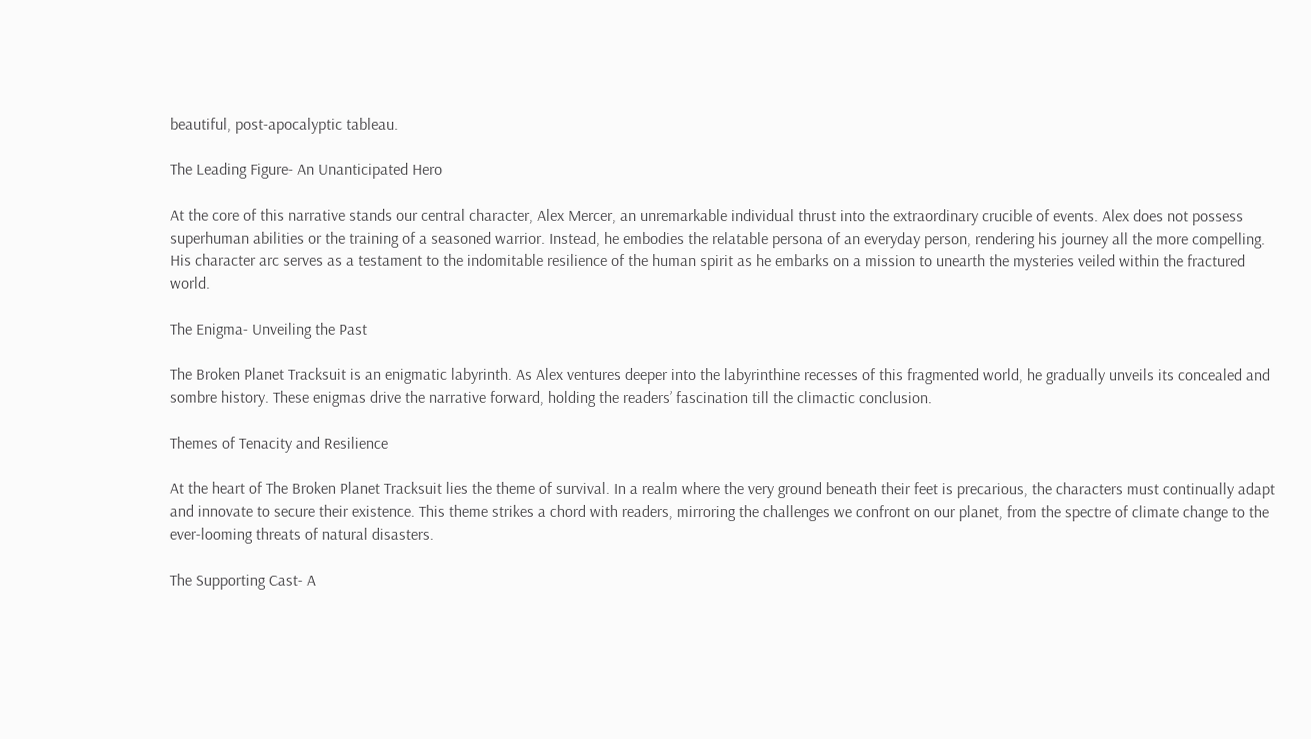beautiful, post-apocalyptic tableau.

The Leading Figure- An Unanticipated Hero

At the core of this narrative stands our central character, Alex Mercer, an unremarkable individual thrust into the extraordinary crucible of events. Alex does not possess superhuman abilities or the training of a seasoned warrior. Instead, he embodies the relatable persona of an everyday person, rendering his journey all the more compelling. His character arc serves as a testament to the indomitable resilience of the human spirit as he embarks on a mission to unearth the mysteries veiled within the fractured world.

The Enigma- Unveiling the Past

The Broken Planet Tracksuit is an enigmatic labyrinth. As Alex ventures deeper into the labyrinthine recesses of this fragmented world, he gradually unveils its concealed and sombre history. These enigmas drive the narrative forward, holding the readers’ fascination till the climactic conclusion.

Themes of Tenacity and Resilience

At the heart of The Broken Planet Tracksuit lies the theme of survival. In a realm where the very ground beneath their feet is precarious, the characters must continually adapt and innovate to secure their existence. This theme strikes a chord with readers, mirroring the challenges we confront on our planet, from the spectre of climate change to the ever-looming threats of natural disasters.

The Supporting Cast- A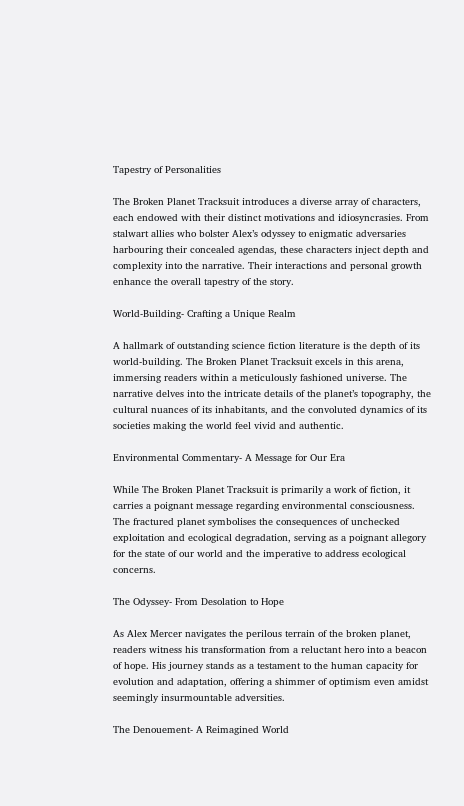Tapestry of Personalities

The Broken Planet Tracksuit introduces a diverse array of characters, each endowed with their distinct motivations and idiosyncrasies. From stalwart allies who bolster Alex’s odyssey to enigmatic adversaries harbouring their concealed agendas, these characters inject depth and complexity into the narrative. Their interactions and personal growth enhance the overall tapestry of the story.

World-Building- Crafting a Unique Realm

A hallmark of outstanding science fiction literature is the depth of its world-building. The Broken Planet Tracksuit excels in this arena, immersing readers within a meticulously fashioned universe. The narrative delves into the intricate details of the planet’s topography, the cultural nuances of its inhabitants, and the convoluted dynamics of its societies making the world feel vivid and authentic.

Environmental Commentary- A Message for Our Era

While The Broken Planet Tracksuit is primarily a work of fiction, it carries a poignant message regarding environmental consciousness. The fractured planet symbolises the consequences of unchecked exploitation and ecological degradation, serving as a poignant allegory for the state of our world and the imperative to address ecological concerns.

The Odyssey- From Desolation to Hope

As Alex Mercer navigates the perilous terrain of the broken planet, readers witness his transformation from a reluctant hero into a beacon of hope. His journey stands as a testament to the human capacity for evolution and adaptation, offering a shimmer of optimism even amidst seemingly insurmountable adversities.

The Denouement- A Reimagined World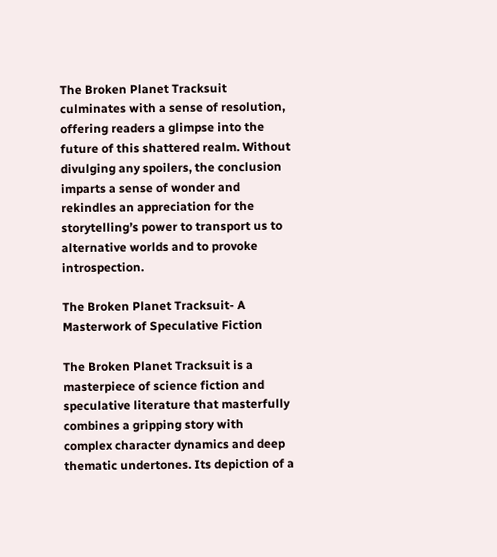The Broken Planet Tracksuit culminates with a sense of resolution, offering readers a glimpse into the future of this shattered realm. Without divulging any spoilers, the conclusion imparts a sense of wonder and rekindles an appreciation for the storytelling’s power to transport us to alternative worlds and to provoke introspection.

The Broken Planet Tracksuit- A Masterwork of Speculative Fiction

The Broken Planet Tracksuit is a masterpiece of science fiction and speculative literature that masterfully combines a gripping story with complex character dynamics and deep thematic undertones. Its depiction of a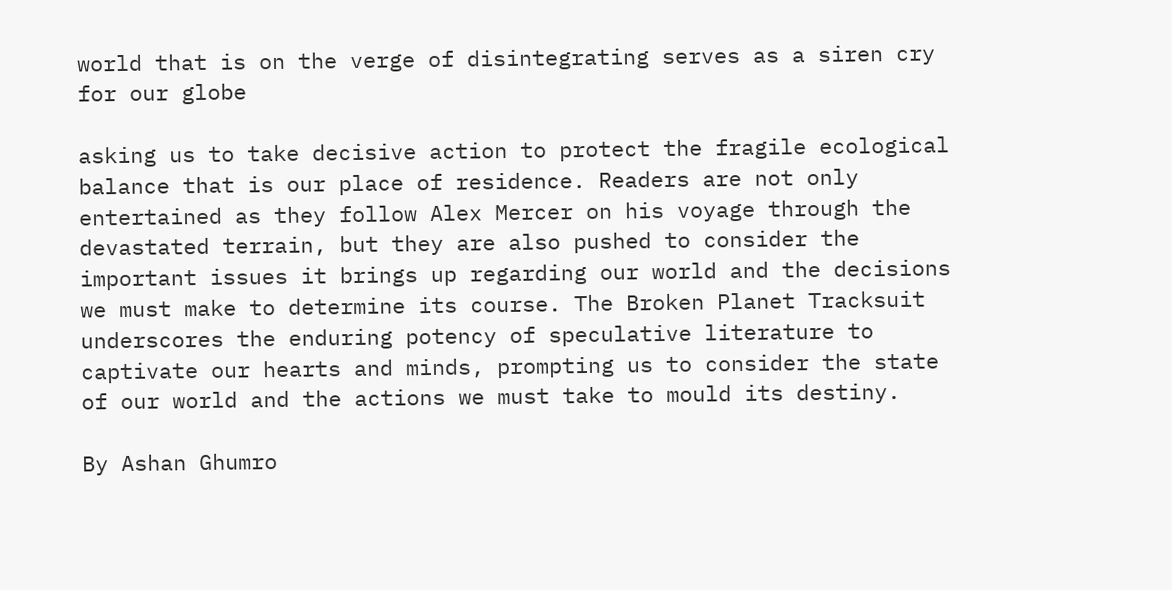world that is on the verge of disintegrating serves as a siren cry for our globe

asking us to take decisive action to protect the fragile ecological balance that is our place of residence. Readers are not only entertained as they follow Alex Mercer on his voyage through the devastated terrain, but they are also pushed to consider the important issues it brings up regarding our world and the decisions we must make to determine its course. The Broken Planet Tracksuit underscores the enduring potency of speculative literature to captivate our hearts and minds, prompting us to consider the state of our world and the actions we must take to mould its destiny.

By Ashan Ghumro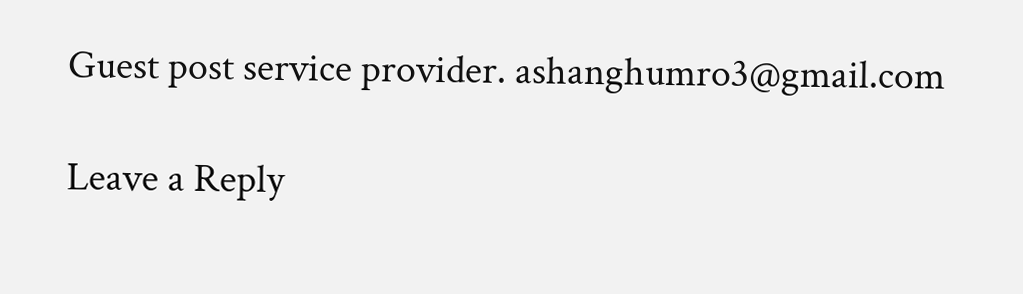Guest post service provider. ashanghumro3@gmail.com

Leave a Reply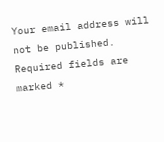Your email address will not be published. Required fields are marked *